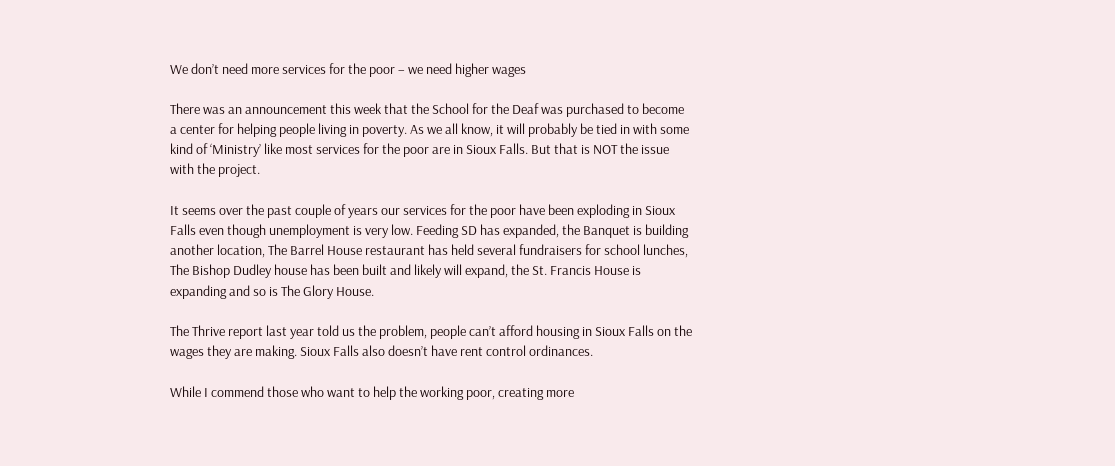We don’t need more services for the poor – we need higher wages

There was an announcement this week that the School for the Deaf was purchased to become a center for helping people living in poverty. As we all know, it will probably be tied in with some kind of ‘Ministry’ like most services for the poor are in Sioux Falls. But that is NOT the issue with the project.

It seems over the past couple of years our services for the poor have been exploding in Sioux Falls even though unemployment is very low. Feeding SD has expanded, the Banquet is building another location, The Barrel House restaurant has held several fundraisers for school lunches, The Bishop Dudley house has been built and likely will expand, the St. Francis House is expanding and so is The Glory House.

The Thrive report last year told us the problem, people can’t afford housing in Sioux Falls on the wages they are making. Sioux Falls also doesn’t have rent control ordinances.

While I commend those who want to help the working poor, creating more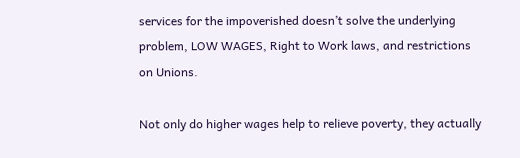services for the impoverished doesn’t solve the underlying problem, LOW WAGES, Right to Work laws, and restrictions on Unions.

Not only do higher wages help to relieve poverty, they actually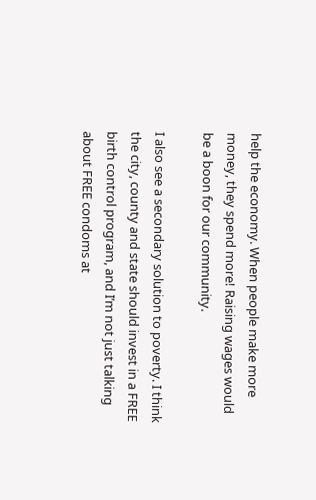help the economy. When people make more money, they spend more! Raising wages would be a boon for our community.

I also see a secondary solution to poverty. I think the city, county and state should invest in a FREE birth control program, and I’m not just talking about FREE condoms at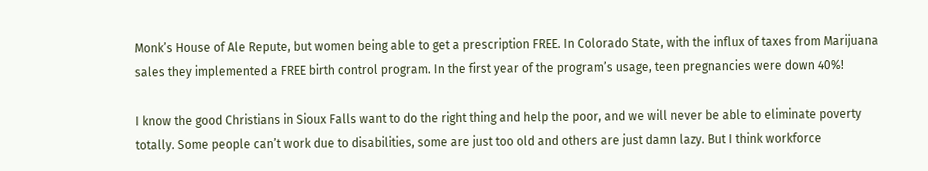Monk’s House of Ale Repute, but women being able to get a prescription FREE. In Colorado State, with the influx of taxes from Marijuana sales they implemented a FREE birth control program. In the first year of the program’s usage, teen pregnancies were down 40%!

I know the good Christians in Sioux Falls want to do the right thing and help the poor, and we will never be able to eliminate poverty totally. Some people can’t work due to disabilities, some are just too old and others are just damn lazy. But I think workforce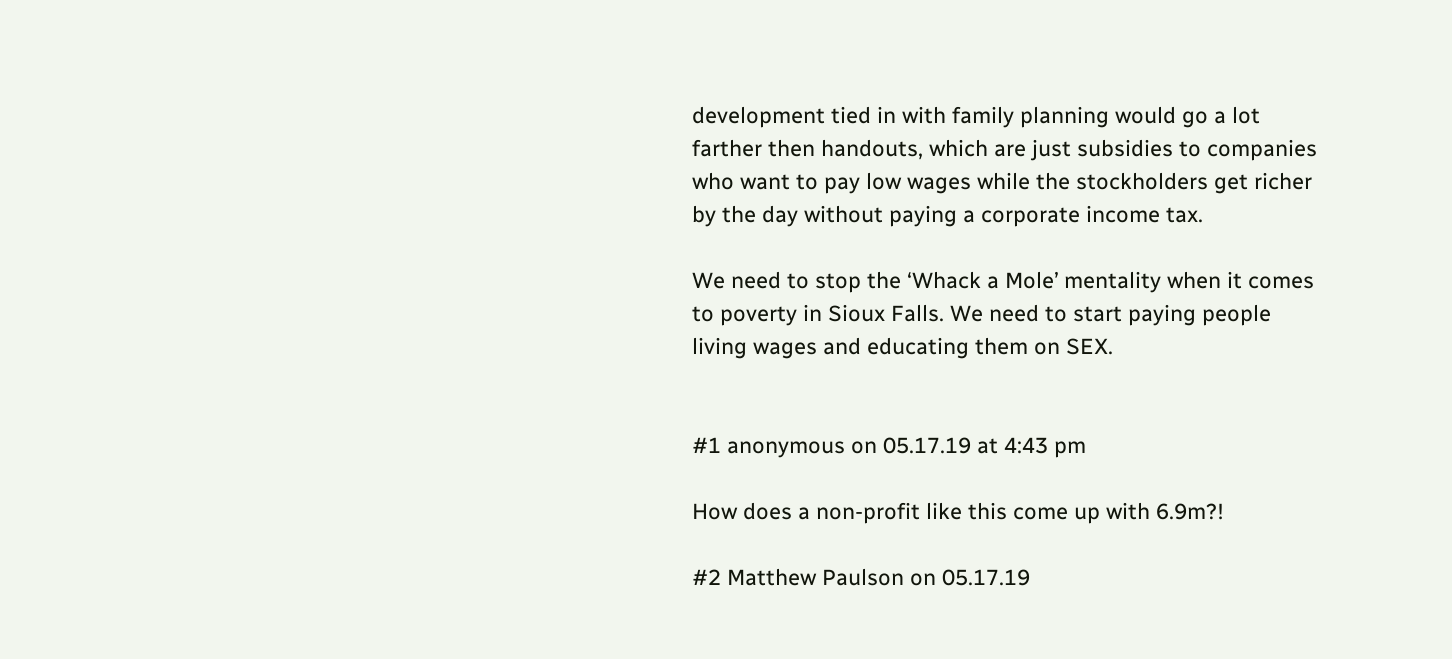development tied in with family planning would go a lot farther then handouts, which are just subsidies to companies who want to pay low wages while the stockholders get richer by the day without paying a corporate income tax.

We need to stop the ‘Whack a Mole’ mentality when it comes to poverty in Sioux Falls. We need to start paying people living wages and educating them on SEX.


#1 anonymous on 05.17.19 at 4:43 pm

How does a non-profit like this come up with 6.9m?!

#2 Matthew Paulson on 05.17.19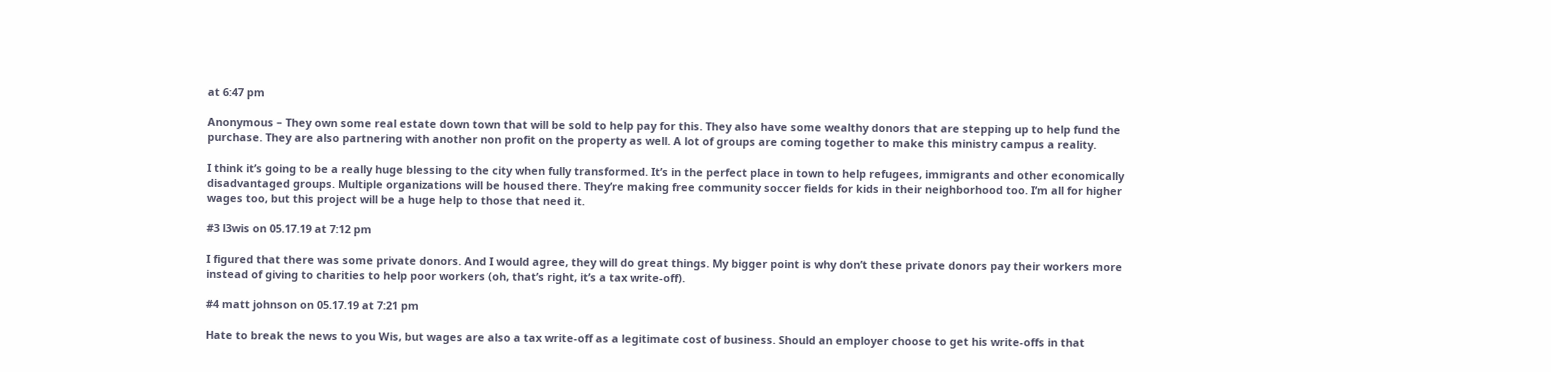at 6:47 pm

Anonymous – They own some real estate down town that will be sold to help pay for this. They also have some wealthy donors that are stepping up to help fund the purchase. They are also partnering with another non profit on the property as well. A lot of groups are coming together to make this ministry campus a reality.

I think it’s going to be a really huge blessing to the city when fully transformed. It’s in the perfect place in town to help refugees, immigrants and other economically disadvantaged groups. Multiple organizations will be housed there. They’re making free community soccer fields for kids in their neighborhood too. I’m all for higher wages too, but this project will be a huge help to those that need it.

#3 l3wis on 05.17.19 at 7:12 pm

I figured that there was some private donors. And I would agree, they will do great things. My bigger point is why don’t these private donors pay their workers more instead of giving to charities to help poor workers (oh, that’s right, it’s a tax write-off).

#4 matt johnson on 05.17.19 at 7:21 pm

Hate to break the news to you Wis, but wages are also a tax write-off as a legitimate cost of business. Should an employer choose to get his write-offs in that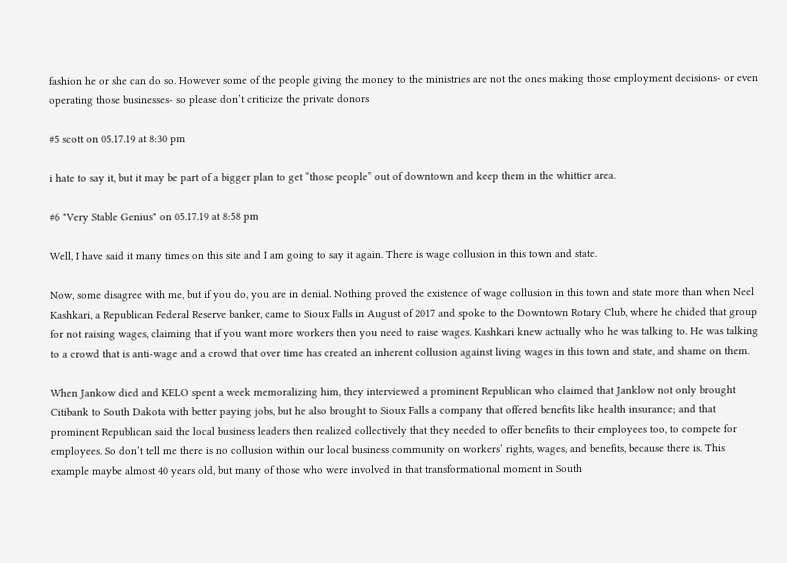fashion he or she can do so. However some of the people giving the money to the ministries are not the ones making those employment decisions- or even operating those businesses- so please don’t criticize the private donors

#5 scott on 05.17.19 at 8:30 pm

i hate to say it, but it may be part of a bigger plan to get “those people” out of downtown and keep them in the whittier area.

#6 "Very Stable Genius" on 05.17.19 at 8:58 pm

Well, I have said it many times on this site and I am going to say it again. There is wage collusion in this town and state.

Now, some disagree with me, but if you do, you are in denial. Nothing proved the existence of wage collusion in this town and state more than when Neel Kashkari, a Republican Federal Reserve banker, came to Sioux Falls in August of 2017 and spoke to the Downtown Rotary Club, where he chided that group for not raising wages, claiming that if you want more workers then you need to raise wages. Kashkari knew actually who he was talking to. He was talking to a crowd that is anti-wage and a crowd that over time has created an inherent collusion against living wages in this town and state, and shame on them.

When Jankow died and KELO spent a week memoralizing him, they interviewed a prominent Republican who claimed that Janklow not only brought Citibank to South Dakota with better paying jobs, but he also brought to Sioux Falls a company that offered benefits like health insurance; and that prominent Republican said the local business leaders then realized collectively that they needed to offer benefits to their employees too, to compete for employees. So don’t tell me there is no collusion within our local business community on workers’ rights, wages, and benefits, because there is. This example maybe almost 40 years old, but many of those who were involved in that transformational moment in South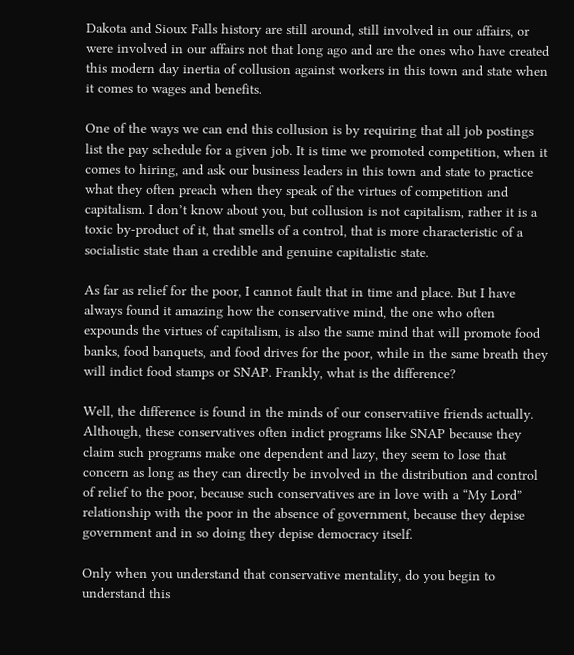Dakota and Sioux Falls history are still around, still involved in our affairs, or were involved in our affairs not that long ago and are the ones who have created this modern day inertia of collusion against workers in this town and state when it comes to wages and benefits.

One of the ways we can end this collusion is by requiring that all job postings list the pay schedule for a given job. It is time we promoted competition, when it comes to hiring, and ask our business leaders in this town and state to practice what they often preach when they speak of the virtues of competition and capitalism. I don’t know about you, but collusion is not capitalism, rather it is a toxic by-product of it, that smells of a control, that is more characteristic of a socialistic state than a credible and genuine capitalistic state.

As far as relief for the poor, I cannot fault that in time and place. But I have always found it amazing how the conservative mind, the one who often expounds the virtues of capitalism, is also the same mind that will promote food banks, food banquets, and food drives for the poor, while in the same breath they will indict food stamps or SNAP. Frankly, what is the difference?

Well, the difference is found in the minds of our conservatiive friends actually. Although, these conservatives often indict programs like SNAP because they claim such programs make one dependent and lazy, they seem to lose that concern as long as they can directly be involved in the distribution and control of relief to the poor, because such conservatives are in love with a “My Lord” relationship with the poor in the absence of government, because they depise government and in so doing they depise democracy itself.

Only when you understand that conservative mentality, do you begin to understand this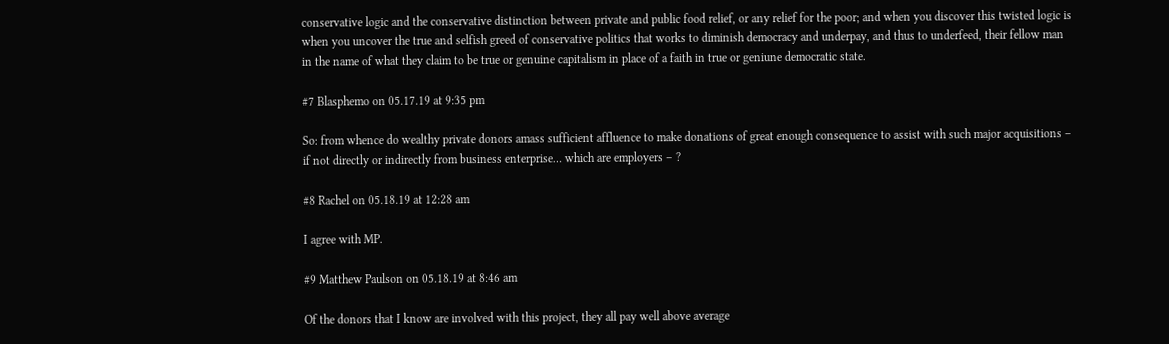conservative logic and the conservative distinction between private and public food relief, or any relief for the poor; and when you discover this twisted logic is when you uncover the true and selfish greed of conservative politics that works to diminish democracy and underpay, and thus to underfeed, their fellow man in the name of what they claim to be true or genuine capitalism in place of a faith in true or geniune democratic state.

#7 Blasphemo on 05.17.19 at 9:35 pm

So: from whence do wealthy private donors amass sufficient affluence to make donations of great enough consequence to assist with such major acquisitions – if not directly or indirectly from business enterprise… which are employers – ?

#8 Rachel on 05.18.19 at 12:28 am

I agree with MP.

#9 Matthew Paulson on 05.18.19 at 8:46 am

Of the donors that I know are involved with this project, they all pay well above average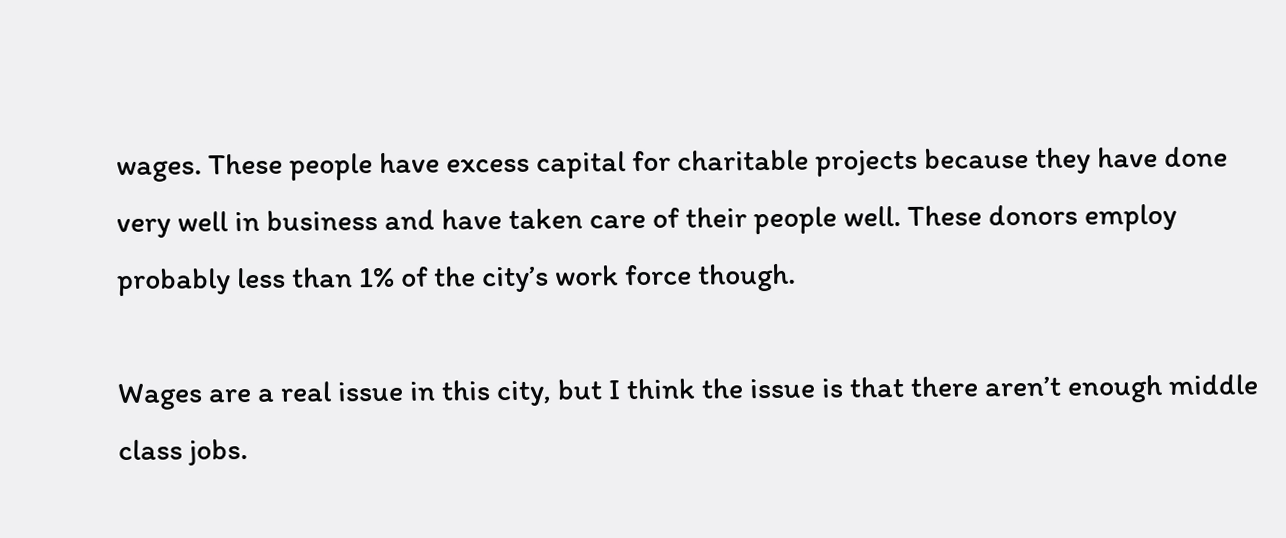wages. These people have excess capital for charitable projects because they have done very well in business and have taken care of their people well. These donors employ probably less than 1% of the city’s work force though.

Wages are a real issue in this city, but I think the issue is that there aren’t enough middle class jobs.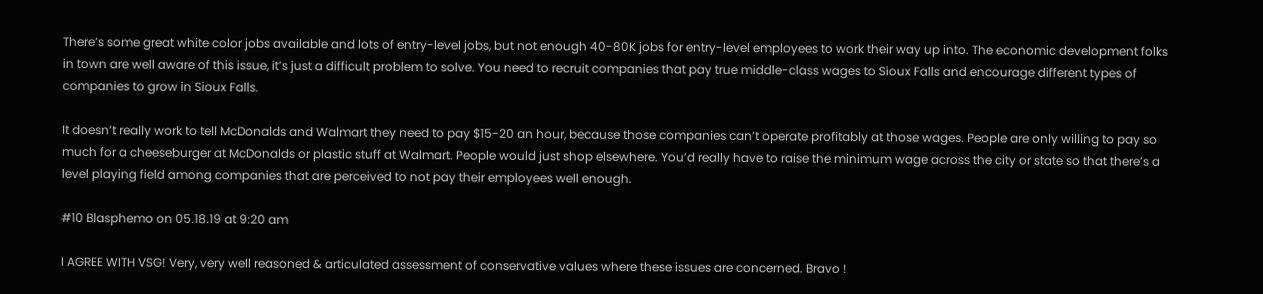There’s some great white color jobs available and lots of entry-level jobs, but not enough 40-80K jobs for entry-level employees to work their way up into. The economic development folks in town are well aware of this issue, it’s just a difficult problem to solve. You need to recruit companies that pay true middle-class wages to Sioux Falls and encourage different types of companies to grow in Sioux Falls.

It doesn’t really work to tell McDonalds and Walmart they need to pay $15-20 an hour, because those companies can’t operate profitably at those wages. People are only willing to pay so much for a cheeseburger at McDonalds or plastic stuff at Walmart. People would just shop elsewhere. You’d really have to raise the minimum wage across the city or state so that there’s a level playing field among companies that are perceived to not pay their employees well enough.

#10 Blasphemo on 05.18.19 at 9:20 am

I AGREE WITH VSG! Very, very well reasoned & articulated assessment of conservative values where these issues are concerned. Bravo !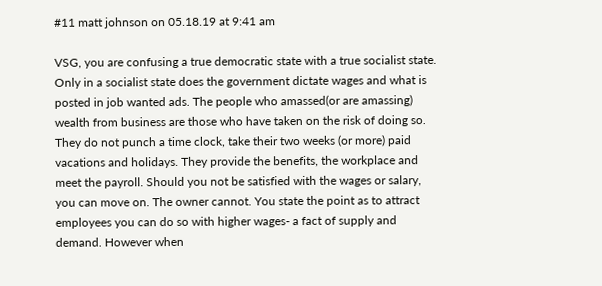#11 matt johnson on 05.18.19 at 9:41 am

VSG, you are confusing a true democratic state with a true socialist state. Only in a socialist state does the government dictate wages and what is posted in job wanted ads. The people who amassed(or are amassing) wealth from business are those who have taken on the risk of doing so. They do not punch a time clock, take their two weeks (or more) paid vacations and holidays. They provide the benefits, the workplace and meet the payroll. Should you not be satisfied with the wages or salary, you can move on. The owner cannot. You state the point as to attract employees you can do so with higher wages- a fact of supply and demand. However when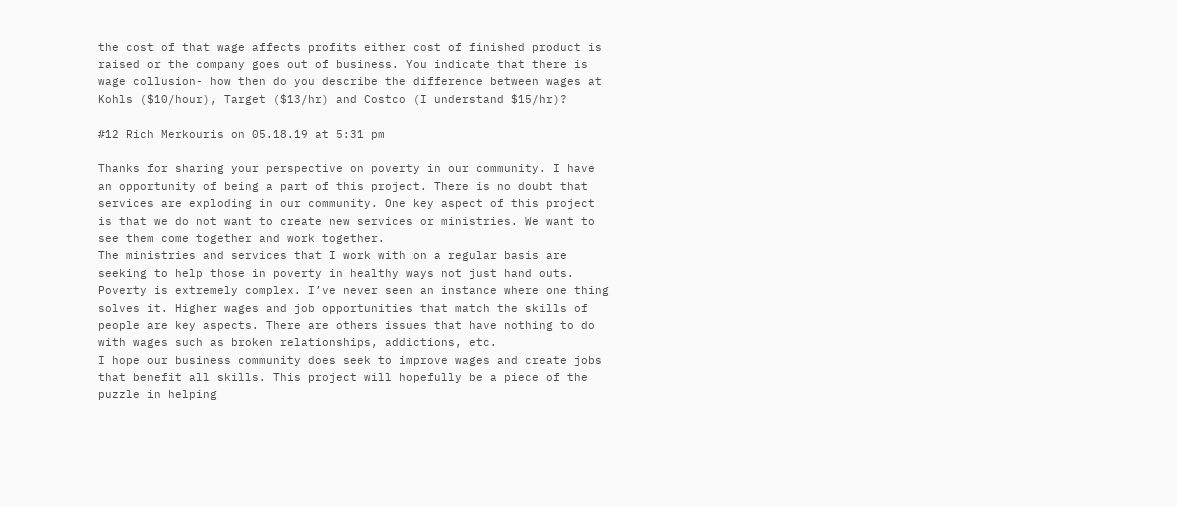the cost of that wage affects profits either cost of finished product is raised or the company goes out of business. You indicate that there is wage collusion- how then do you describe the difference between wages at Kohls ($10/hour), Target ($13/hr) and Costco (I understand $15/hr)?

#12 Rich Merkouris on 05.18.19 at 5:31 pm

Thanks for sharing your perspective on poverty in our community. I have an opportunity of being a part of this project. There is no doubt that services are exploding in our community. One key aspect of this project is that we do not want to create new services or ministries. We want to see them come together and work together.
The ministries and services that I work with on a regular basis are seeking to help those in poverty in healthy ways not just hand outs. Poverty is extremely complex. I’ve never seen an instance where one thing solves it. Higher wages and job opportunities that match the skills of people are key aspects. There are others issues that have nothing to do with wages such as broken relationships, addictions, etc.
I hope our business community does seek to improve wages and create jobs that benefit all skills. This project will hopefully be a piece of the puzzle in helping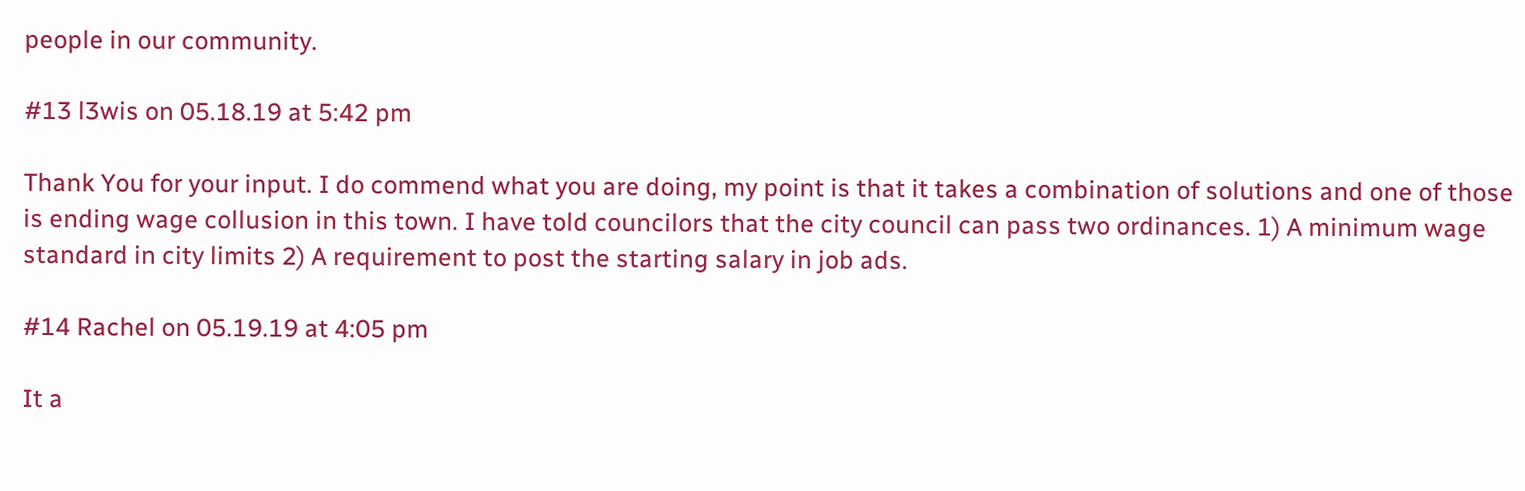people in our community.

#13 l3wis on 05.18.19 at 5:42 pm

Thank You for your input. I do commend what you are doing, my point is that it takes a combination of solutions and one of those is ending wage collusion in this town. I have told councilors that the city council can pass two ordinances. 1) A minimum wage standard in city limits 2) A requirement to post the starting salary in job ads.

#14 Rachel on 05.19.19 at 4:05 pm

It a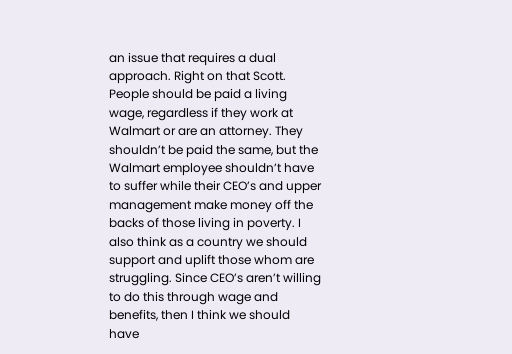an issue that requires a dual approach. Right on that Scott. People should be paid a living wage, regardless if they work at Walmart or are an attorney. They shouldn’t be paid the same, but the Walmart employee shouldn’t have to suffer while their CEO’s and upper management make money off the backs of those living in poverty. I also think as a country we should support and uplift those whom are struggling. Since CEO’s aren’t willing to do this through wage and benefits, then I think we should have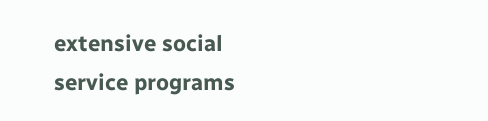extensive social service programs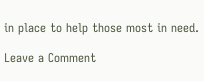in place to help those most in need.

Leave a Comment